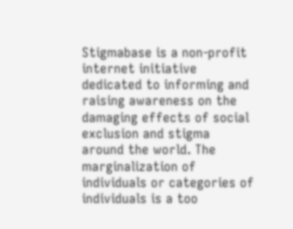Stigmabase is a non-profit internet initiative dedicated to informing and raising awareness on the damaging effects of social exclusion and stigma around the world. The marginalization of individuals or categories of individuals is a too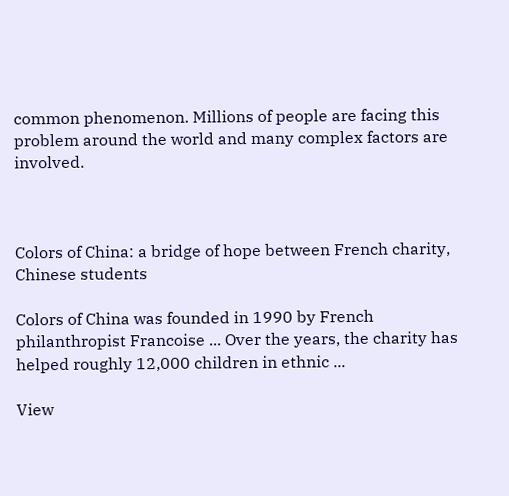common phenomenon. Millions of people are facing this problem around the world and many complex factors are involved.



Colors of China: a bridge of hope between French charity, Chinese students

Colors of China was founded in 1990 by French philanthropist Francoise ... Over the years, the charity has helped roughly 12,000 children in ethnic ...

View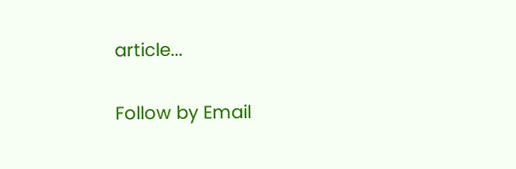article...

Follow by Email